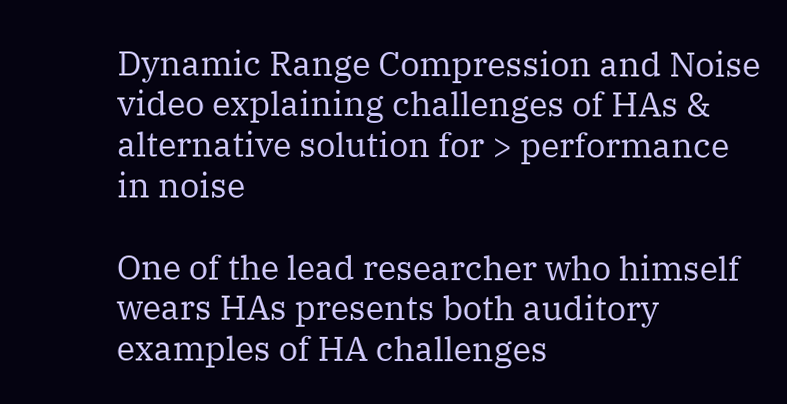Dynamic Range Compression and Noise video explaining challenges of HAs & alternative solution for > performance in noise

One of the lead researcher who himself wears HAs presents both auditory examples of HA challenges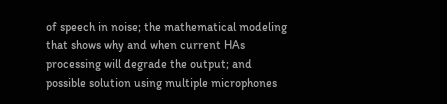of speech in noise; the mathematical modeling that shows why and when current HAs processing will degrade the output; and possible solution using multiple microphones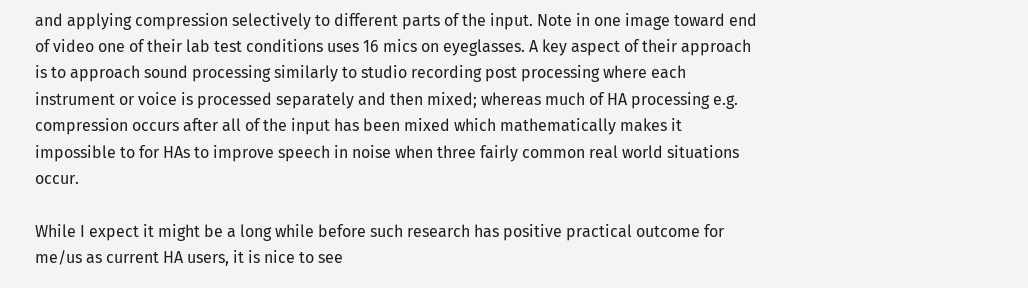and applying compression selectively to different parts of the input. Note in one image toward end of video one of their lab test conditions uses 16 mics on eyeglasses. A key aspect of their approach is to approach sound processing similarly to studio recording post processing where each instrument or voice is processed separately and then mixed; whereas much of HA processing e.g. compression occurs after all of the input has been mixed which mathematically makes it impossible to for HAs to improve speech in noise when three fairly common real world situations occur.

While I expect it might be a long while before such research has positive practical outcome for me/us as current HA users, it is nice to see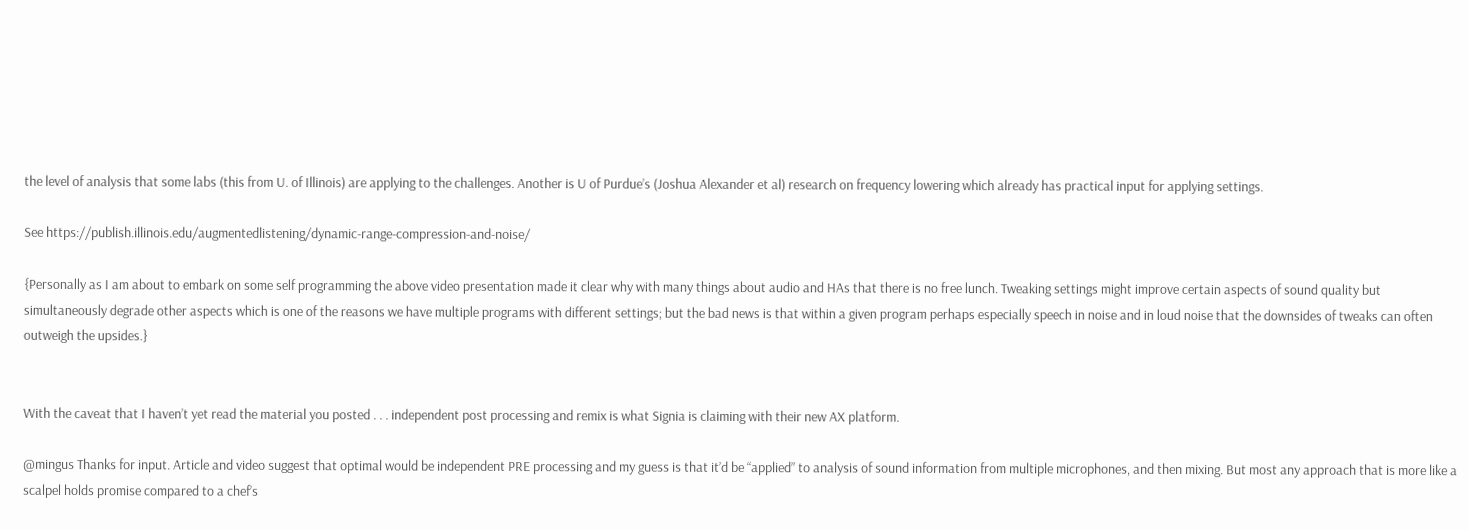the level of analysis that some labs (this from U. of Illinois) are applying to the challenges. Another is U of Purdue’s (Joshua Alexander et al) research on frequency lowering which already has practical input for applying settings.

See https://publish.illinois.edu/augmentedlistening/dynamic-range-compression-and-noise/

{Personally as I am about to embark on some self programming the above video presentation made it clear why with many things about audio and HAs that there is no free lunch. Tweaking settings might improve certain aspects of sound quality but simultaneously degrade other aspects which is one of the reasons we have multiple programs with different settings; but the bad news is that within a given program perhaps especially speech in noise and in loud noise that the downsides of tweaks can often outweigh the upsides.}


With the caveat that I haven’t yet read the material you posted . . . independent post processing and remix is what Signia is claiming with their new AX platform.

@mingus Thanks for input. Article and video suggest that optimal would be independent PRE processing and my guess is that it’d be “applied” to analysis of sound information from multiple microphones, and then mixing. But most any approach that is more like a scalpel holds promise compared to a chef’s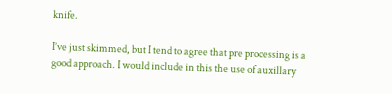knife.

I’ve just skimmed, but I tend to agree that pre processing is a good approach. I would include in this the use of auxillary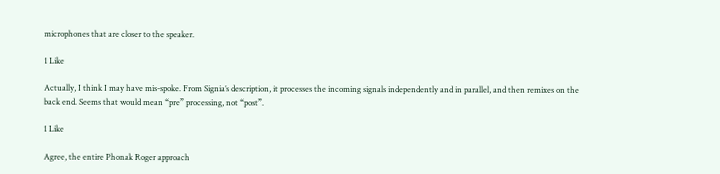microphones that are closer to the speaker.

1 Like

Actually, I think I may have mis-spoke. From Signia’s description, it processes the incoming signals independently and in parallel, and then remixes on the back end. Seems that would mean “pre” processing, not “post”.

1 Like

Agree, the entire Phonak Roger approach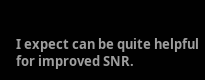I expect can be quite helpful for improved SNR.